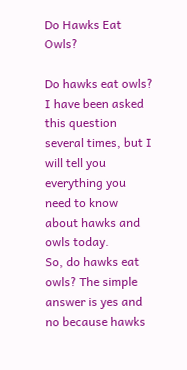Do Hawks Eat Owls?

Do hawks eat owls? I have been asked this question several times, but I will tell you everything you need to know about hawks and owls today.
So, do hawks eat owls? The simple answer is yes and no because hawks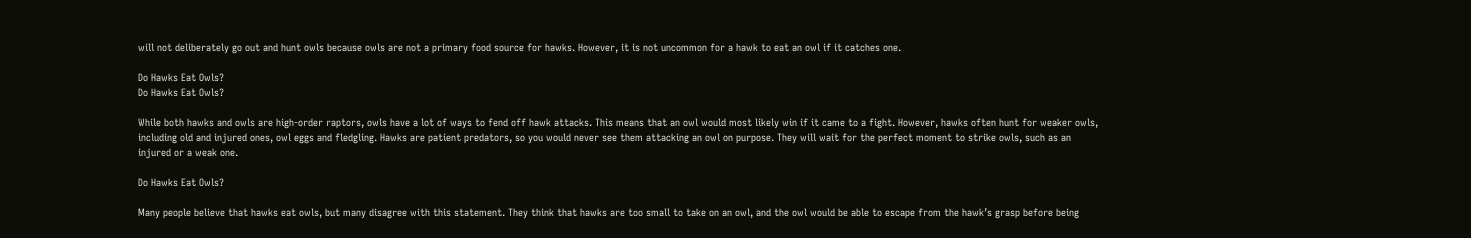will not deliberately go out and hunt owls because owls are not a primary food source for hawks. However, it is not uncommon for a hawk to eat an owl if it catches one.

Do Hawks Eat Owls?
Do Hawks Eat Owls?

While both hawks and owls are high-order raptors, owls have a lot of ways to fend off hawk attacks. This means that an owl would most likely win if it came to a fight. However, hawks often hunt for weaker owls, including old and injured ones, owl eggs and fledgling. Hawks are patient predators, so you would never see them attacking an owl on purpose. They will wait for the perfect moment to strike owls, such as an injured or a weak one.

Do Hawks Eat Owls?

Many people believe that hawks eat owls, but many disagree with this statement. They think that hawks are too small to take on an owl, and the owl would be able to escape from the hawk’s grasp before being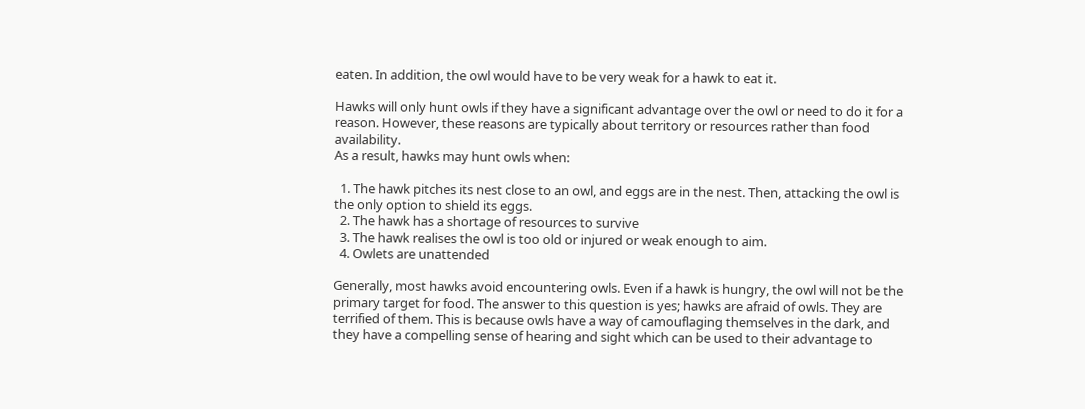eaten. In addition, the owl would have to be very weak for a hawk to eat it.

Hawks will only hunt owls if they have a significant advantage over the owl or need to do it for a reason. However, these reasons are typically about territory or resources rather than food availability.
As a result, hawks may hunt owls when:

  1. The hawk pitches its nest close to an owl, and eggs are in the nest. Then, attacking the owl is the only option to shield its eggs.
  2. The hawk has a shortage of resources to survive
  3. The hawk realises the owl is too old or injured or weak enough to aim.
  4. Owlets are unattended

Generally, most hawks avoid encountering owls. Even if a hawk is hungry, the owl will not be the primary target for food. The answer to this question is yes; hawks are afraid of owls. They are terrified of them. This is because owls have a way of camouflaging themselves in the dark, and they have a compelling sense of hearing and sight which can be used to their advantage to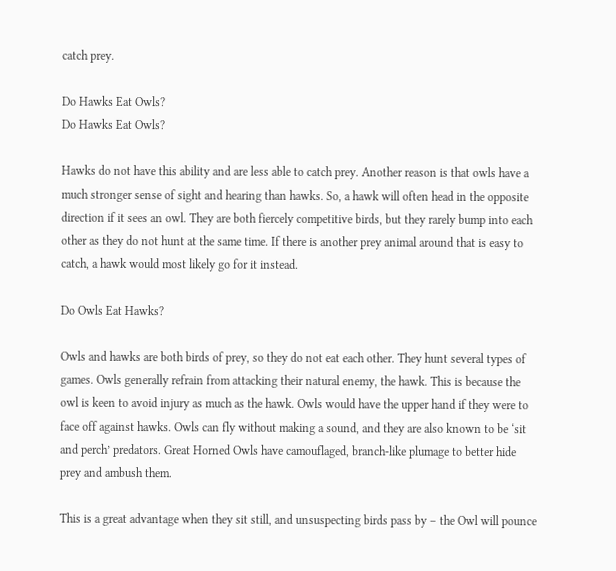catch prey.

Do Hawks Eat Owls?
Do Hawks Eat Owls?

Hawks do not have this ability and are less able to catch prey. Another reason is that owls have a much stronger sense of sight and hearing than hawks. So, a hawk will often head in the opposite direction if it sees an owl. They are both fiercely competitive birds, but they rarely bump into each other as they do not hunt at the same time. If there is another prey animal around that is easy to catch, a hawk would most likely go for it instead.

Do Owls Eat Hawks?

Owls and hawks are both birds of prey, so they do not eat each other. They hunt several types of games. Owls generally refrain from attacking their natural enemy, the hawk. This is because the owl is keen to avoid injury as much as the hawk. Owls would have the upper hand if they were to face off against hawks. Owls can fly without making a sound, and they are also known to be ‘sit and perch’ predators. Great Horned Owls have camouflaged, branch-like plumage to better hide prey and ambush them.

This is a great advantage when they sit still, and unsuspecting birds pass by – the Owl will pounce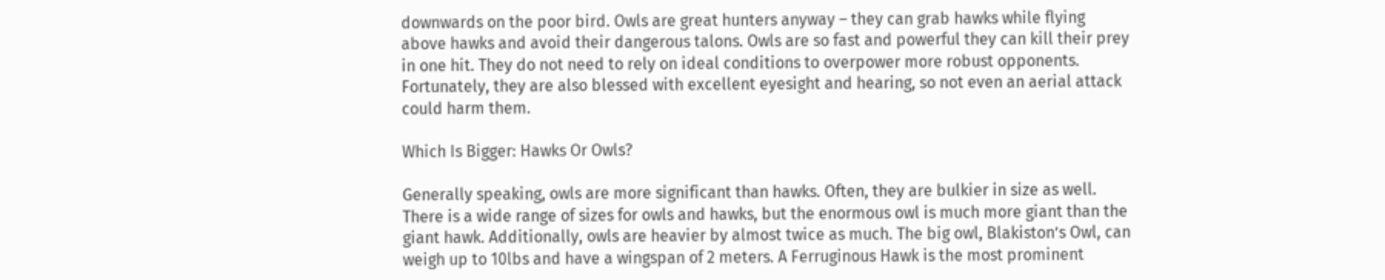downwards on the poor bird. Owls are great hunters anyway – they can grab hawks while flying above hawks and avoid their dangerous talons. Owls are so fast and powerful they can kill their prey in one hit. They do not need to rely on ideal conditions to overpower more robust opponents. Fortunately, they are also blessed with excellent eyesight and hearing, so not even an aerial attack could harm them.

Which Is Bigger: Hawks Or Owls?

Generally speaking, owls are more significant than hawks. Often, they are bulkier in size as well. There is a wide range of sizes for owls and hawks, but the enormous owl is much more giant than the giant hawk. Additionally, owls are heavier by almost twice as much. The big owl, Blakiston’s Owl, can weigh up to 10lbs and have a wingspan of 2 meters. A Ferruginous Hawk is the most prominent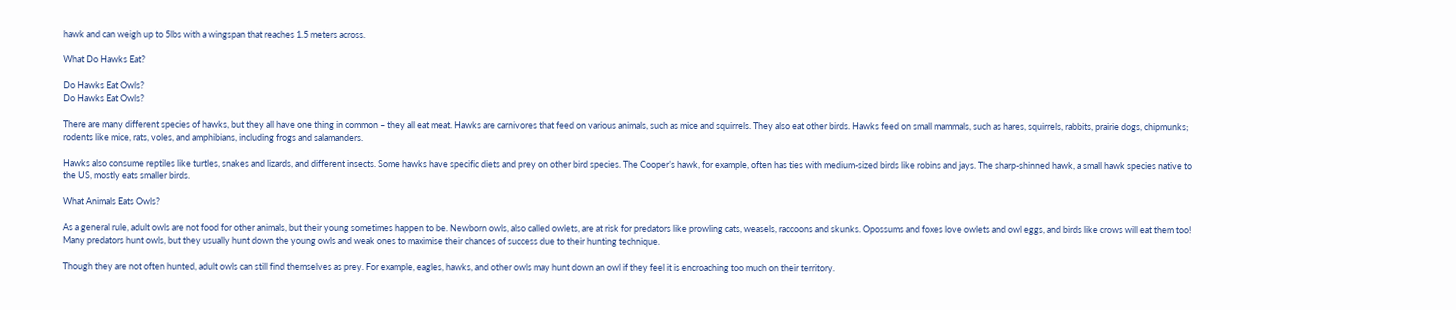hawk and can weigh up to 5lbs with a wingspan that reaches 1.5 meters across.

What Do Hawks Eat?

Do Hawks Eat Owls?
Do Hawks Eat Owls?

There are many different species of hawks, but they all have one thing in common – they all eat meat. Hawks are carnivores that feed on various animals, such as mice and squirrels. They also eat other birds. Hawks feed on small mammals, such as hares, squirrels, rabbits, prairie dogs, chipmunks; rodents like mice, rats, voles, and amphibians, including frogs and salamanders.

Hawks also consume reptiles like turtles, snakes and lizards, and different insects. Some hawks have specific diets and prey on other bird species. The Cooper’s hawk, for example, often has ties with medium-sized birds like robins and jays. The sharp-shinned hawk, a small hawk species native to the US, mostly eats smaller birds.

What Animals Eats Owls?

As a general rule, adult owls are not food for other animals, but their young sometimes happen to be. Newborn owls, also called owlets, are at risk for predators like prowling cats, weasels, raccoons and skunks. Opossums and foxes love owlets and owl eggs, and birds like crows will eat them too! Many predators hunt owls, but they usually hunt down the young owls and weak ones to maximise their chances of success due to their hunting technique.

Though they are not often hunted, adult owls can still find themselves as prey. For example, eagles, hawks, and other owls may hunt down an owl if they feel it is encroaching too much on their territory.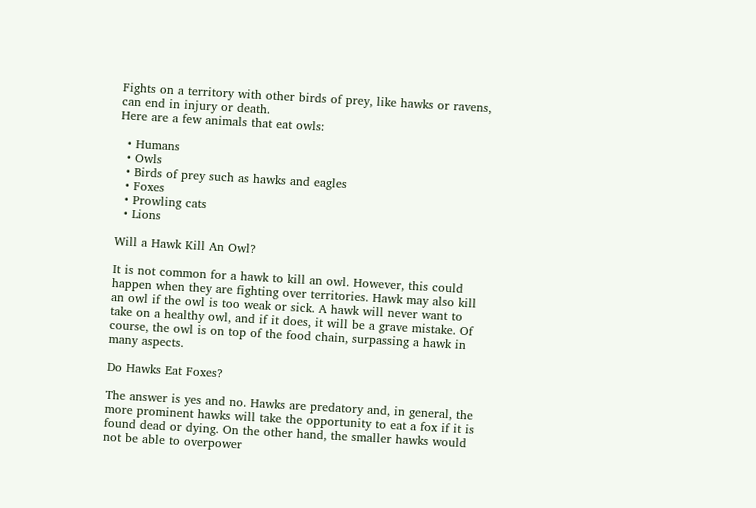Fights on a territory with other birds of prey, like hawks or ravens, can end in injury or death.
Here are a few animals that eat owls:

  • Humans
  • Owls
  • Birds of prey such as hawks and eagles
  • Foxes
  • Prowling cats
  • Lions

Will a Hawk Kill An Owl?

It is not common for a hawk to kill an owl. However, this could happen when they are fighting over territories. Hawk may also kill an owl if the owl is too weak or sick. A hawk will never want to take on a healthy owl, and if it does, it will be a grave mistake. Of course, the owl is on top of the food chain, surpassing a hawk in many aspects.

Do Hawks Eat Foxes?

The answer is yes and no. Hawks are predatory and, in general, the more prominent hawks will take the opportunity to eat a fox if it is found dead or dying. On the other hand, the smaller hawks would not be able to overpower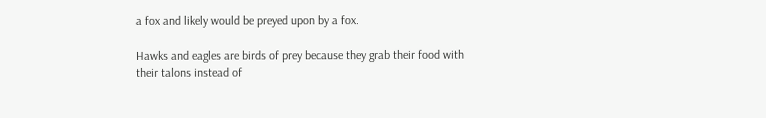a fox and likely would be preyed upon by a fox.

Hawks and eagles are birds of prey because they grab their food with their talons instead of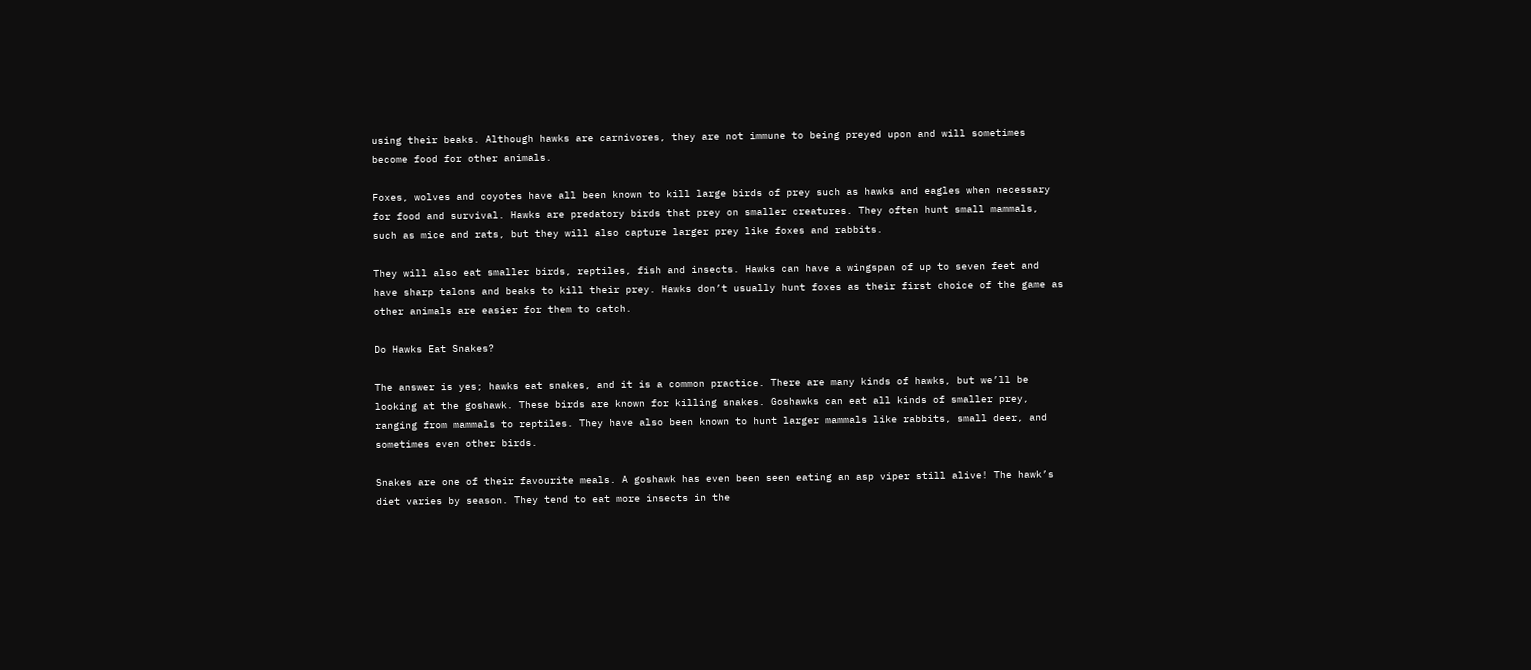using their beaks. Although hawks are carnivores, they are not immune to being preyed upon and will sometimes become food for other animals.

Foxes, wolves and coyotes have all been known to kill large birds of prey such as hawks and eagles when necessary for food and survival. Hawks are predatory birds that prey on smaller creatures. They often hunt small mammals, such as mice and rats, but they will also capture larger prey like foxes and rabbits.

They will also eat smaller birds, reptiles, fish and insects. Hawks can have a wingspan of up to seven feet and have sharp talons and beaks to kill their prey. Hawks don’t usually hunt foxes as their first choice of the game as other animals are easier for them to catch.

Do Hawks Eat Snakes?

The answer is yes; hawks eat snakes, and it is a common practice. There are many kinds of hawks, but we’ll be looking at the goshawk. These birds are known for killing snakes. Goshawks can eat all kinds of smaller prey, ranging from mammals to reptiles. They have also been known to hunt larger mammals like rabbits, small deer, and sometimes even other birds.

Snakes are one of their favourite meals. A goshawk has even been seen eating an asp viper still alive! The hawk’s diet varies by season. They tend to eat more insects in the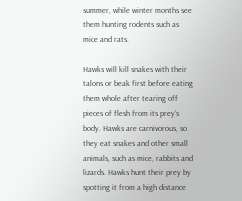summer, while winter months see them hunting rodents such as mice and rats.

Hawks will kill snakes with their talons or beak first before eating them whole after tearing off pieces of flesh from its prey’s body. Hawks are carnivorous, so they eat snakes and other small animals, such as mice, rabbits and lizards. Hawks hunt their prey by spotting it from a high distance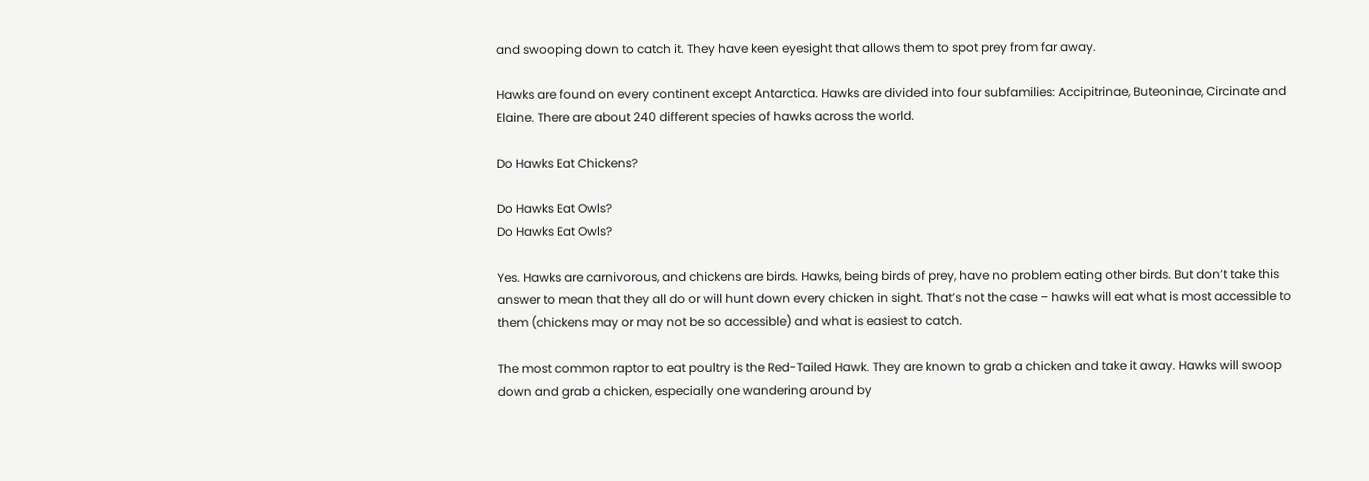and swooping down to catch it. They have keen eyesight that allows them to spot prey from far away.

Hawks are found on every continent except Antarctica. Hawks are divided into four subfamilies: Accipitrinae, Buteoninae, Circinate and Elaine. There are about 240 different species of hawks across the world.

Do Hawks Eat Chickens?

Do Hawks Eat Owls?
Do Hawks Eat Owls?

Yes. Hawks are carnivorous, and chickens are birds. Hawks, being birds of prey, have no problem eating other birds. But don’t take this answer to mean that they all do or will hunt down every chicken in sight. That’s not the case – hawks will eat what is most accessible to them (chickens may or may not be so accessible) and what is easiest to catch.

The most common raptor to eat poultry is the Red-Tailed Hawk. They are known to grab a chicken and take it away. Hawks will swoop down and grab a chicken, especially one wandering around by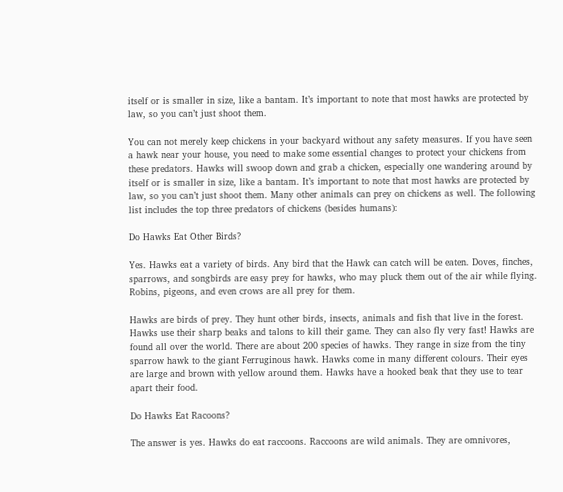itself or is smaller in size, like a bantam. It’s important to note that most hawks are protected by law, so you can’t just shoot them.

You can not merely keep chickens in your backyard without any safety measures. If you have seen a hawk near your house, you need to make some essential changes to protect your chickens from these predators. Hawks will swoop down and grab a chicken, especially one wandering around by itself or is smaller in size, like a bantam. It’s important to note that most hawks are protected by law, so you can’t just shoot them. Many other animals can prey on chickens as well. The following list includes the top three predators of chickens (besides humans):

Do Hawks Eat Other Birds?

Yes. Hawks eat a variety of birds. Any bird that the Hawk can catch will be eaten. Doves, finches, sparrows, and songbirds are easy prey for hawks, who may pluck them out of the air while flying. Robins, pigeons, and even crows are all prey for them.

Hawks are birds of prey. They hunt other birds, insects, animals and fish that live in the forest. Hawks use their sharp beaks and talons to kill their game. They can also fly very fast! Hawks are found all over the world. There are about 200 species of hawks. They range in size from the tiny sparrow hawk to the giant Ferruginous hawk. Hawks come in many different colours. Their eyes are large and brown with yellow around them. Hawks have a hooked beak that they use to tear apart their food.

Do Hawks Eat Racoons?

The answer is yes. Hawks do eat raccoons. Raccoons are wild animals. They are omnivores,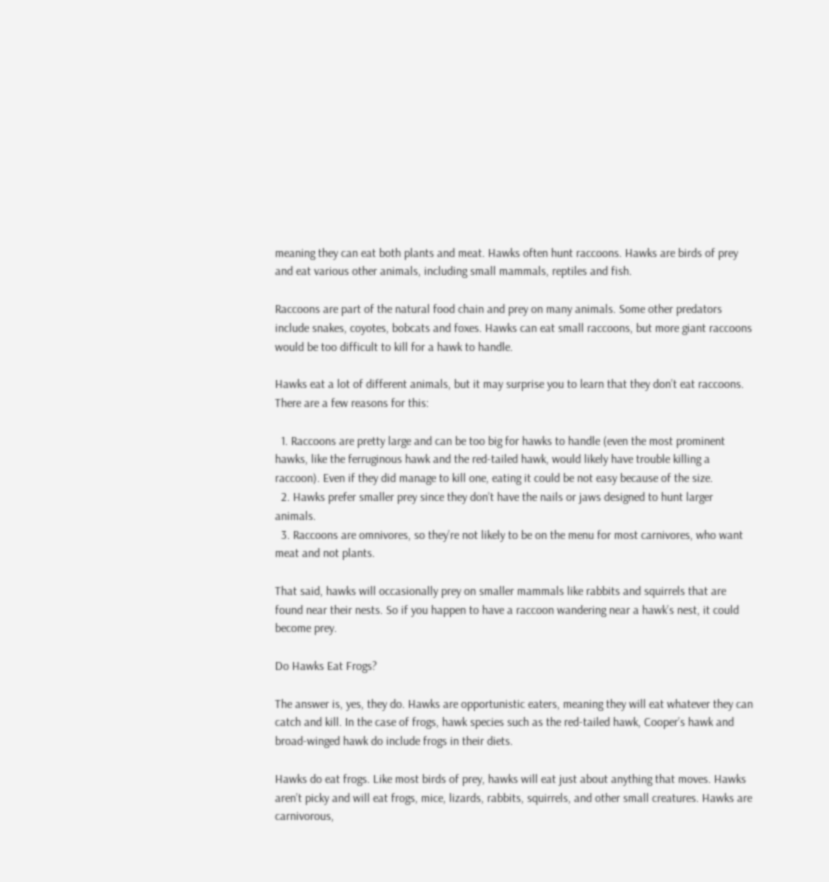meaning they can eat both plants and meat. Hawks often hunt raccoons. Hawks are birds of prey and eat various other animals, including small mammals, reptiles and fish.

Raccoons are part of the natural food chain and prey on many animals. Some other predators include snakes, coyotes, bobcats and foxes. Hawks can eat small raccoons, but more giant raccoons would be too difficult to kill for a hawk to handle.

Hawks eat a lot of different animals, but it may surprise you to learn that they don’t eat raccoons. There are a few reasons for this:

  1. Raccoons are pretty large and can be too big for hawks to handle (even the most prominent hawks, like the ferruginous hawk and the red-tailed hawk, would likely have trouble killing a raccoon). Even if they did manage to kill one, eating it could be not easy because of the size.
  2. Hawks prefer smaller prey since they don’t have the nails or jaws designed to hunt larger animals.
  3. Raccoons are omnivores, so they’re not likely to be on the menu for most carnivores, who want meat and not plants.

That said, hawks will occasionally prey on smaller mammals like rabbits and squirrels that are found near their nests. So if you happen to have a raccoon wandering near a hawk’s nest, it could become prey.

Do Hawks Eat Frogs?

The answer is, yes, they do. Hawks are opportunistic eaters, meaning they will eat whatever they can catch and kill. In the case of frogs, hawk species such as the red-tailed hawk, Cooper’s hawk and broad-winged hawk do include frogs in their diets.

Hawks do eat frogs. Like most birds of prey, hawks will eat just about anything that moves. Hawks aren’t picky and will eat frogs, mice, lizards, rabbits, squirrels, and other small creatures. Hawks are carnivorous,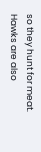so they hunt for meat. Hawks are also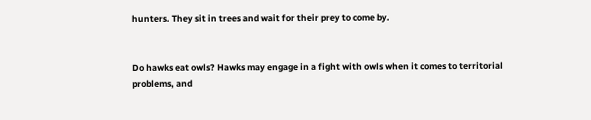hunters. They sit in trees and wait for their prey to come by.


Do hawks eat owls? Hawks may engage in a fight with owls when it comes to territorial problems, and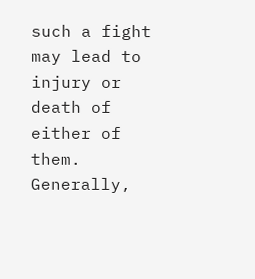such a fight may lead to injury or death of either of them.
Generally,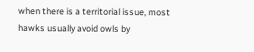when there is a territorial issue, most hawks usually avoid owls by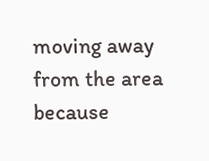moving away from the area because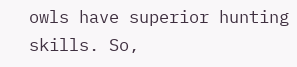owls have superior hunting skills. So,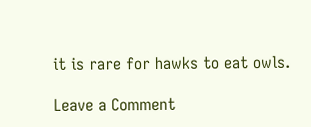it is rare for hawks to eat owls.

Leave a Comment